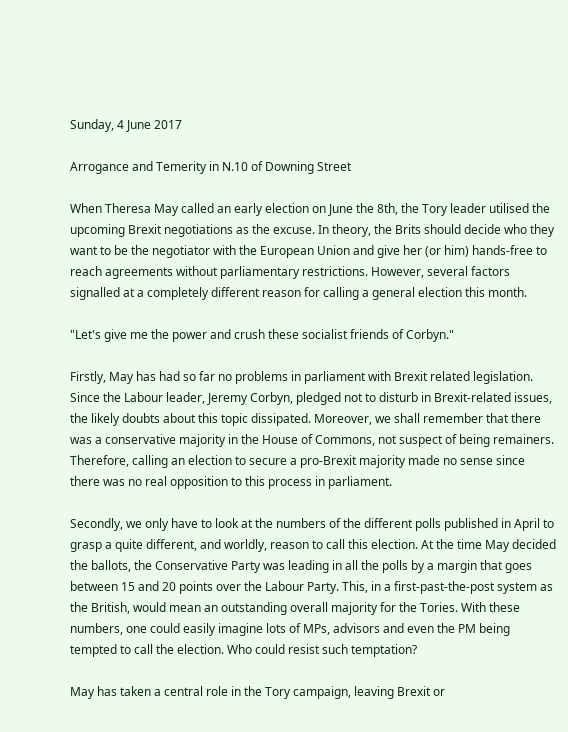Sunday, 4 June 2017

Arrogance and Temerity in N.10 of Downing Street

When Theresa May called an early election on June the 8th, the Tory leader utilised the upcoming Brexit negotiations as the excuse. In theory, the Brits should decide who they want to be the negotiator with the European Union and give her (or him) hands-free to reach agreements without parliamentary restrictions. However, several factors signalled at a completely different reason for calling a general election this month.

"Let's give me the power and crush these socialist friends of Corbyn."

Firstly, May has had so far no problems in parliament with Brexit related legislation. Since the Labour leader, Jeremy Corbyn, pledged not to disturb in Brexit-related issues, the likely doubts about this topic dissipated. Moreover, we shall remember that there was a conservative majority in the House of Commons, not suspect of being remainers. Therefore, calling an election to secure a pro-Brexit majority made no sense since there was no real opposition to this process in parliament.

Secondly, we only have to look at the numbers of the different polls published in April to grasp a quite different, and worldly, reason to call this election. At the time May decided the ballots, the Conservative Party was leading in all the polls by a margin that goes between 15 and 20 points over the Labour Party. This, in a first-past-the-post system as the British, would mean an outstanding overall majority for the Tories. With these numbers, one could easily imagine lots of MPs, advisors and even the PM being tempted to call the election. Who could resist such temptation?

May has taken a central role in the Tory campaign, leaving Brexit or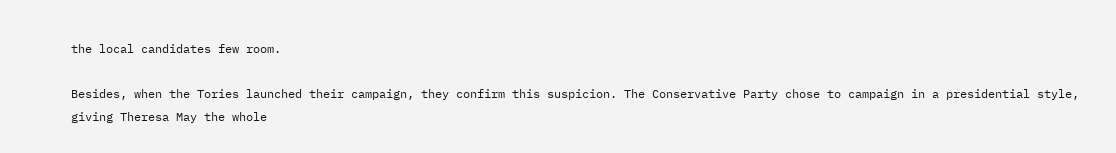the local candidates few room.

Besides, when the Tories launched their campaign, they confirm this suspicion. The Conservative Party chose to campaign in a presidential style, giving Theresa May the whole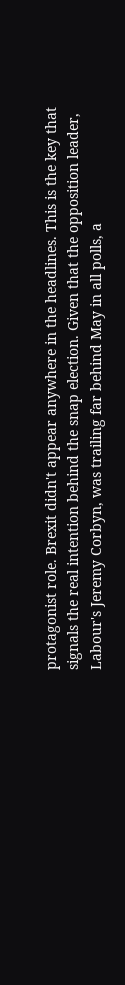protagonist role. Brexit didn't appear anywhere in the headlines. This is the key that signals the real intention behind the snap election. Given that the opposition leader, Labour's Jeremy Corbyn, was trailing far behind May in all polls, a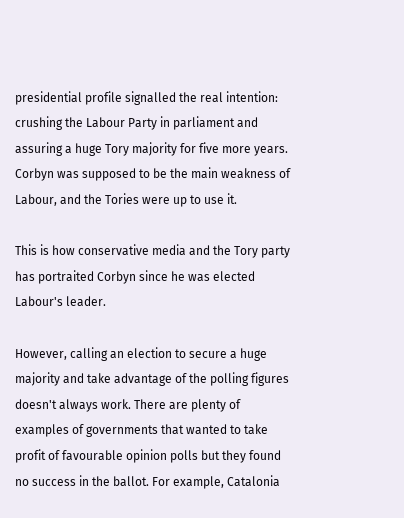presidential profile signalled the real intention: crushing the Labour Party in parliament and assuring a huge Tory majority for five more years. Corbyn was supposed to be the main weakness of Labour, and the Tories were up to use it.

This is how conservative media and the Tory party has portraited Corbyn since he was elected Labour's leader.

However, calling an election to secure a huge majority and take advantage of the polling figures doesn't always work. There are plenty of examples of governments that wanted to take profit of favourable opinion polls but they found no success in the ballot. For example, Catalonia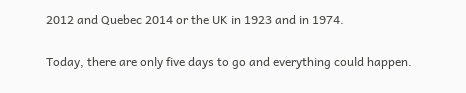2012 and Quebec 2014 or the UK in 1923 and in 1974.

Today, there are only five days to go and everything could happen.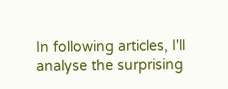In following articles, I'll analyse the surprising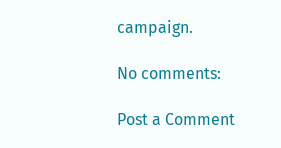campaign.

No comments:

Post a Comment